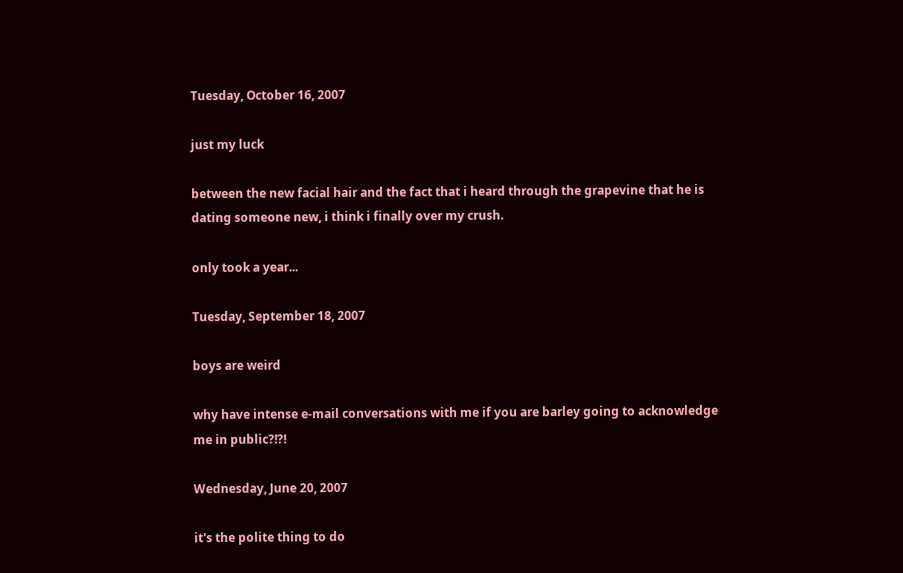Tuesday, October 16, 2007

just my luck

between the new facial hair and the fact that i heard through the grapevine that he is dating someone new, i think i finally over my crush.

only took a year...

Tuesday, September 18, 2007

boys are weird

why have intense e-mail conversations with me if you are barley going to acknowledge me in public?!?!

Wednesday, June 20, 2007

it's the polite thing to do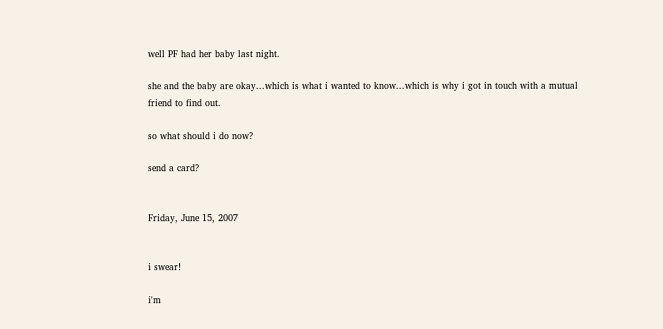well PF had her baby last night.

she and the baby are okay...which is what i wanted to know...which is why i got in touch with a mutual friend to find out.

so what should i do now?

send a card?


Friday, June 15, 2007


i swear!

i'm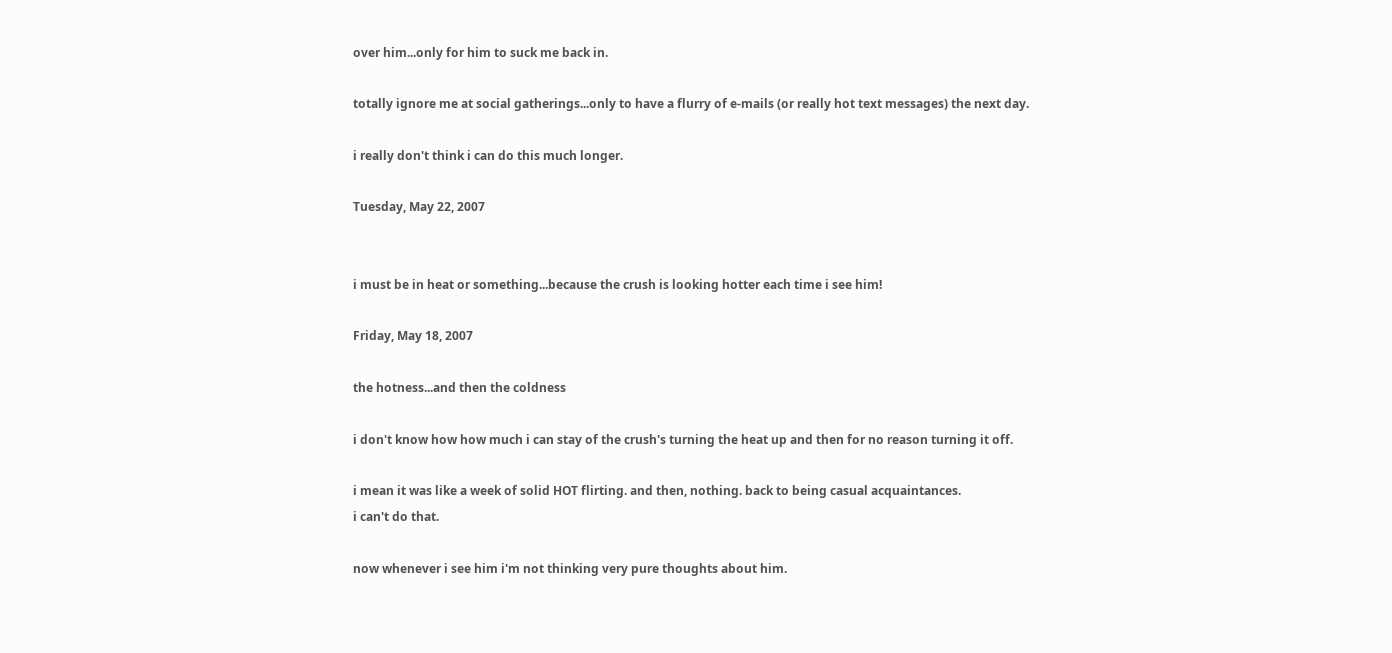over him...only for him to suck me back in.

totally ignore me at social gatherings...only to have a flurry of e-mails (or really hot text messages) the next day.

i really don't think i can do this much longer.

Tuesday, May 22, 2007


i must be in heat or something...because the crush is looking hotter each time i see him!

Friday, May 18, 2007

the hotness...and then the coldness

i don't know how how much i can stay of the crush's turning the heat up and then for no reason turning it off.

i mean it was like a week of solid HOT flirting. and then, nothing. back to being casual acquaintances.
i can't do that.

now whenever i see him i'm not thinking very pure thoughts about him.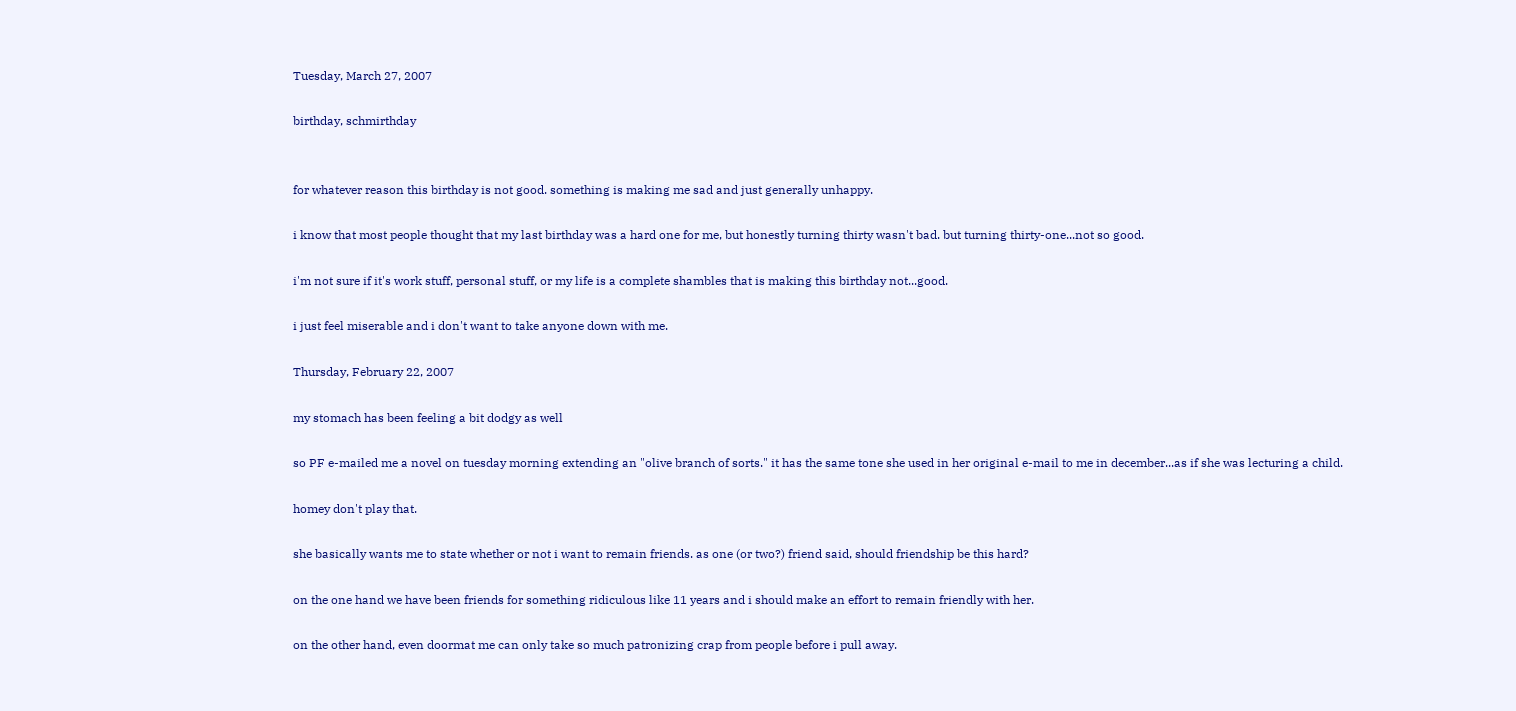Tuesday, March 27, 2007

birthday, schmirthday


for whatever reason this birthday is not good. something is making me sad and just generally unhappy.

i know that most people thought that my last birthday was a hard one for me, but honestly turning thirty wasn't bad. but turning thirty-one...not so good.

i'm not sure if it's work stuff, personal stuff, or my life is a complete shambles that is making this birthday not...good.

i just feel miserable and i don't want to take anyone down with me.

Thursday, February 22, 2007

my stomach has been feeling a bit dodgy as well

so PF e-mailed me a novel on tuesday morning extending an "olive branch of sorts." it has the same tone she used in her original e-mail to me in december...as if she was lecturing a child.

homey don't play that.

she basically wants me to state whether or not i want to remain friends. as one (or two?) friend said, should friendship be this hard?

on the one hand we have been friends for something ridiculous like 11 years and i should make an effort to remain friendly with her.

on the other hand, even doormat me can only take so much patronizing crap from people before i pull away.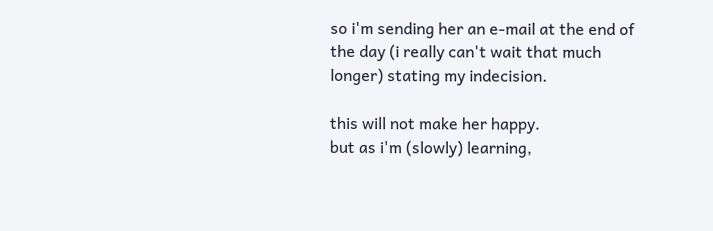so i'm sending her an e-mail at the end of the day (i really can't wait that much longer) stating my indecision.

this will not make her happy.
but as i'm (slowly) learning,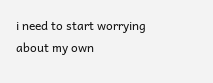i need to start worrying about my own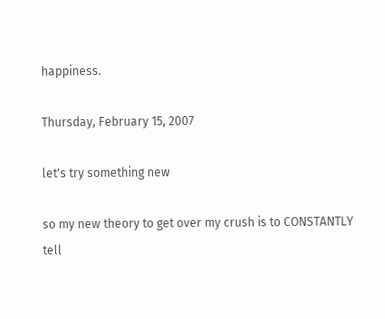happiness.

Thursday, February 15, 2007

let's try something new

so my new theory to get over my crush is to CONSTANTLY tell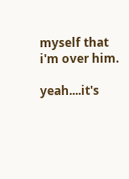myself that i'm over him.

yeah....it's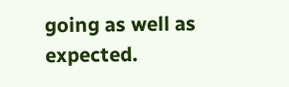going as well as expected.